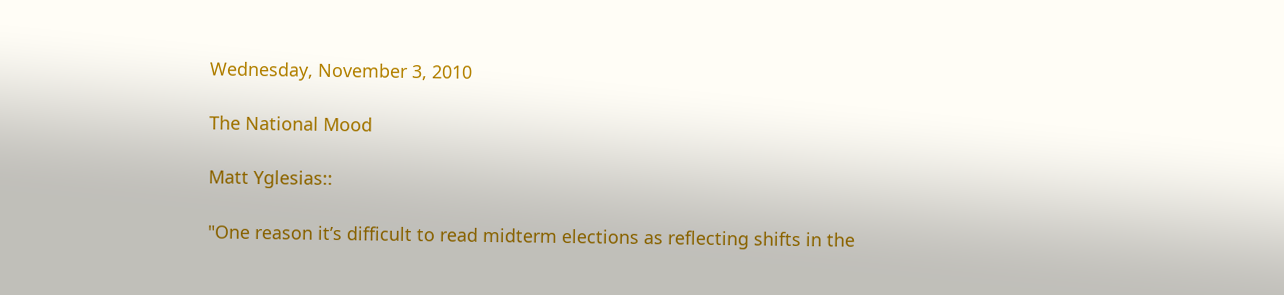Wednesday, November 3, 2010

The National Mood

Matt Yglesias::

"One reason it’s difficult to read midterm elections as reflecting shifts in the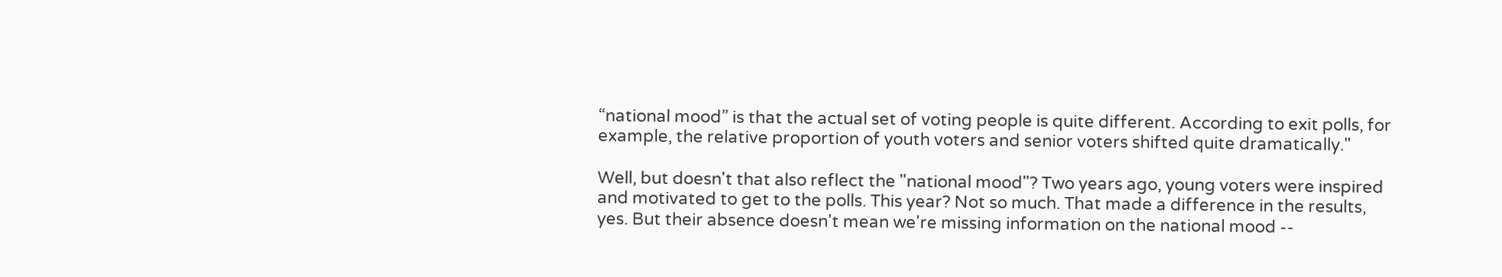“national mood” is that the actual set of voting people is quite different. According to exit polls, for example, the relative proportion of youth voters and senior voters shifted quite dramatically."

Well, but doesn't that also reflect the "national mood"? Two years ago, young voters were inspired and motivated to get to the polls. This year? Not so much. That made a difference in the results, yes. But their absence doesn't mean we're missing information on the national mood --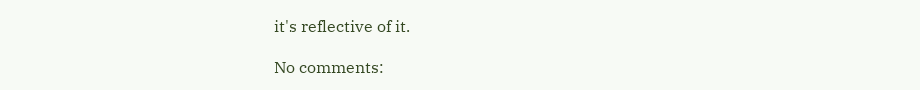it's reflective of it.

No comments: